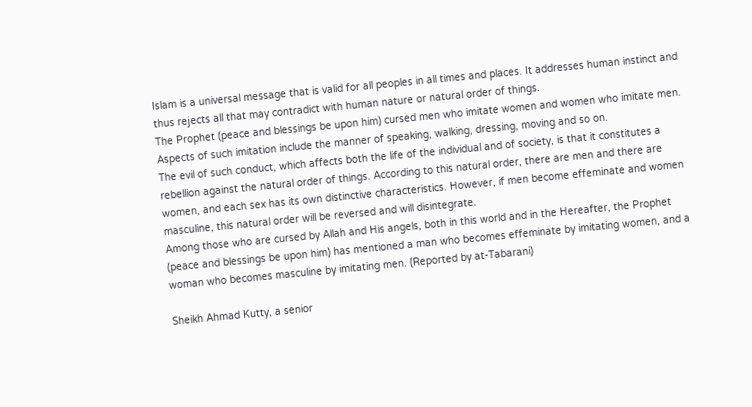Islam is a universal message that is valid for all peoples in all times and places. It addresses human instinct and thus rejects all that may contradict with human nature or natural order of things.
The Prophet (peace and blessings be upon him) cursed men who imitate women and women who imitate men. Aspects of such imitation include the manner of speaking, walking, dressing, moving and so on.
The evil of such conduct, which affects both the life of the individual and of society, is that it constitutes a rebellion against the natural order of things. According to this natural order, there are men and there are women, and each sex has its own distinctive characteristics. However, if men become effeminate and women masculine, this natural order will be reversed and will disintegrate.
Among those who are cursed by Allah and His angels, both in this world and in the Hereafter, the Prophet (peace and blessings be upon him) has mentioned a man who becomes effeminate by imitating women, and a woman who becomes masculine by imitating men. (Reported by at-Tabarani)

Sheikh Ahmad Kutty, a senior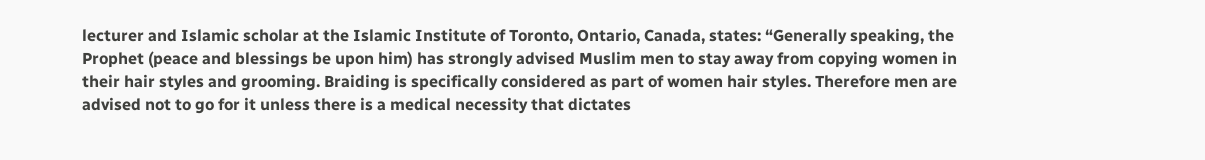lecturer and Islamic scholar at the Islamic Institute of Toronto, Ontario, Canada, states: “Generally speaking, the Prophet (peace and blessings be upon him) has strongly advised Muslim men to stay away from copying women in their hair styles and grooming. Braiding is specifically considered as part of women hair styles. Therefore men are advised not to go for it unless there is a medical necessity that dictates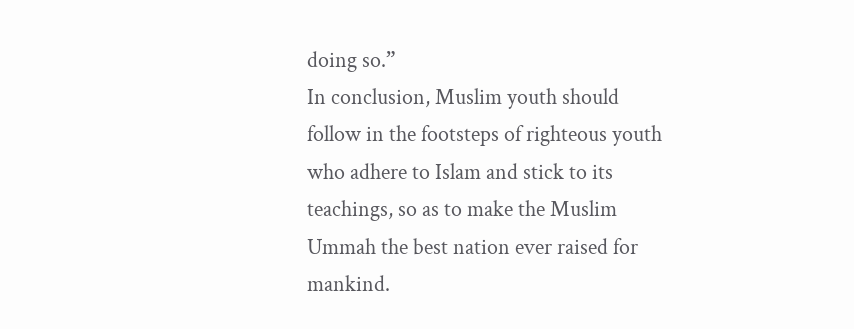doing so.”
In conclusion, Muslim youth should follow in the footsteps of righteous youth who adhere to Islam and stick to its teachings, so as to make the Muslim Ummah the best nation ever raised for mankind.